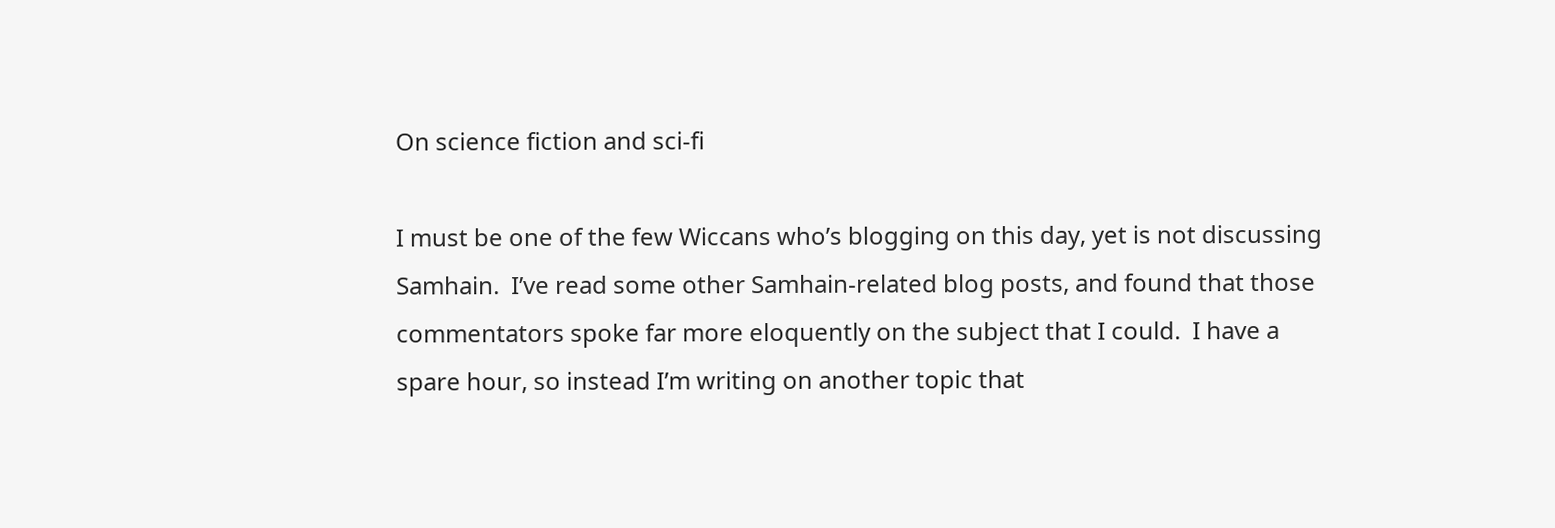On science fiction and sci-fi

I must be one of the few Wiccans who’s blogging on this day, yet is not discussing Samhain.  I’ve read some other Samhain-related blog posts, and found that those commentators spoke far more eloquently on the subject that I could.  I have a spare hour, so instead I’m writing on another topic that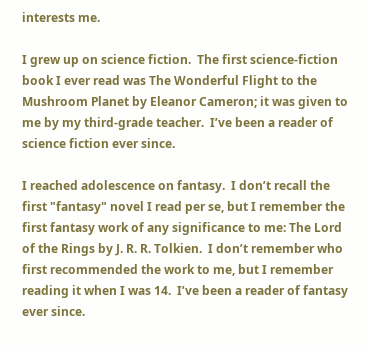interests me.

I grew up on science fiction.  The first science-fiction book I ever read was The Wonderful Flight to the Mushroom Planet by Eleanor Cameron; it was given to me by my third-grade teacher.  I’ve been a reader of science fiction ever since.

I reached adolescence on fantasy.  I don’t recall the first "fantasy" novel I read per se, but I remember the first fantasy work of any significance to me: The Lord of the Rings by J. R. R. Tolkien.  I don’t remember who first recommended the work to me, but I remember reading it when I was 14.  I’ve been a reader of fantasy ever since.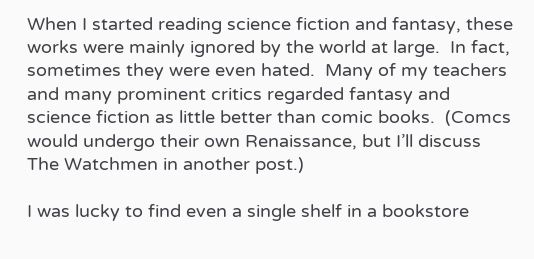When I started reading science fiction and fantasy, these works were mainly ignored by the world at large.  In fact, sometimes they were even hated.  Many of my teachers and many prominent critics regarded fantasy and science fiction as little better than comic books.  (Comcs would undergo their own Renaissance, but I’ll discuss The Watchmen in another post.)

I was lucky to find even a single shelf in a bookstore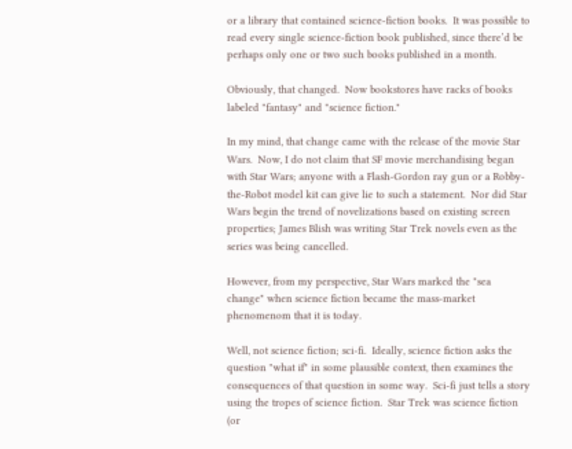or a library that contained science-fiction books.  It was possible to read every single science-fiction book published, since there’d be perhaps only one or two such books published in a month.

Obviously, that changed.  Now bookstores have racks of books labeled "fantasy" and "science fiction."

In my mind, that change came with the release of the movie Star Wars.  Now, I do not claim that SF movie merchandising began with Star Wars; anyone with a Flash-Gordon ray gun or a Robby-the-Robot model kit can give lie to such a statement.  Nor did Star Wars begin the trend of novelizations based on existing screen properties; James Blish was writing Star Trek novels even as the series was being cancelled.

However, from my perspective, Star Wars marked the "sea change" when science fiction became the mass-market phenomenom that it is today.

Well, not science fiction; sci-fi.  Ideally, science fiction asks the question "what if" in some plausible context, then examines the consequences of that question in some way.  Sci-fi just tells a story using the tropes of science fiction.  Star Trek was science fiction (or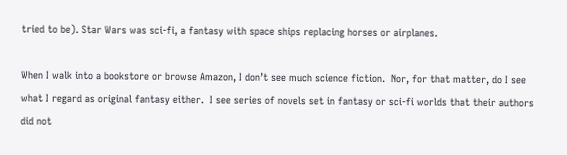tried to be). Star Wars was sci-fi, a fantasy with space ships replacing horses or airplanes.

When I walk into a bookstore or browse Amazon, I don’t see much science fiction.  Nor, for that matter, do I see what I regard as original fantasy either.  I see series of novels set in fantasy or sci-fi worlds that their authors did not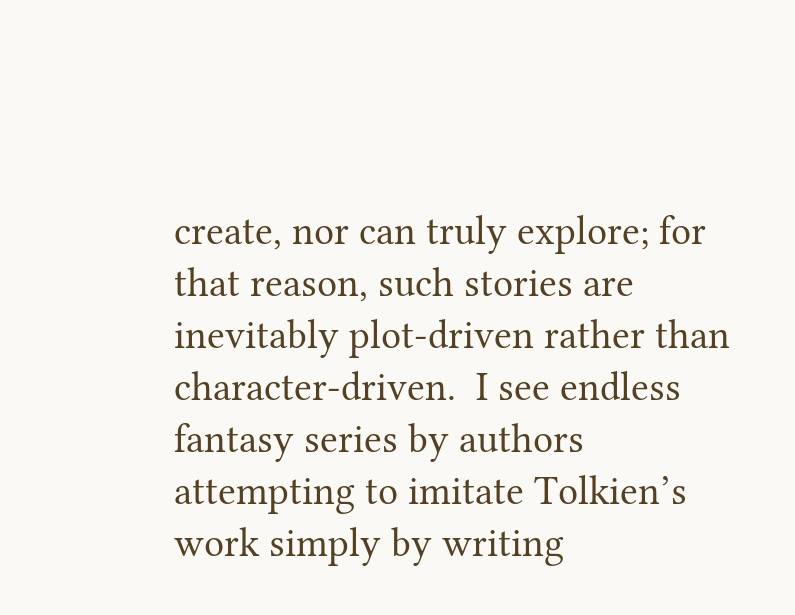create, nor can truly explore; for that reason, such stories are inevitably plot-driven rather than character-driven.  I see endless fantasy series by authors attempting to imitate Tolkien’s work simply by writing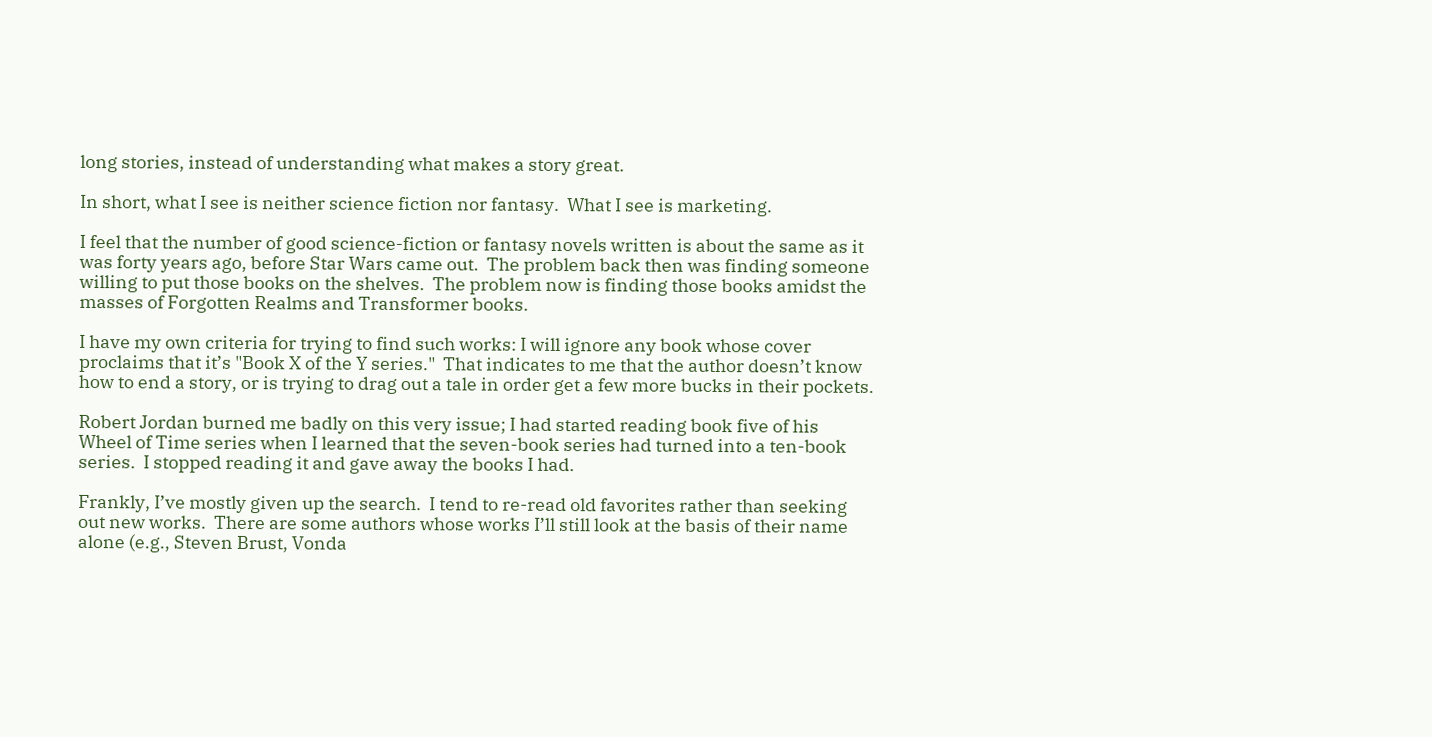long stories, instead of understanding what makes a story great.

In short, what I see is neither science fiction nor fantasy.  What I see is marketing.

I feel that the number of good science-fiction or fantasy novels written is about the same as it was forty years ago, before Star Wars came out.  The problem back then was finding someone willing to put those books on the shelves.  The problem now is finding those books amidst the masses of Forgotten Realms and Transformer books.

I have my own criteria for trying to find such works: I will ignore any book whose cover proclaims that it’s "Book X of the Y series."  That indicates to me that the author doesn’t know how to end a story, or is trying to drag out a tale in order get a few more bucks in their pockets.

Robert Jordan burned me badly on this very issue; I had started reading book five of his Wheel of Time series when I learned that the seven-book series had turned into a ten-book series.  I stopped reading it and gave away the books I had.

Frankly, I’ve mostly given up the search.  I tend to re-read old favorites rather than seeking out new works.  There are some authors whose works I’ll still look at the basis of their name alone (e.g., Steven Brust, Vonda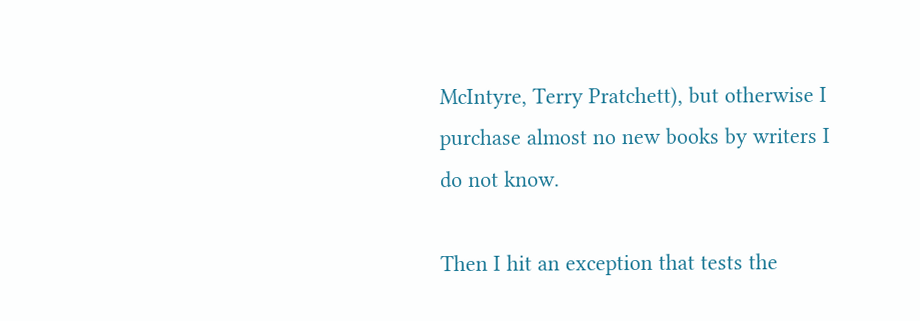McIntyre, Terry Pratchett), but otherwise I purchase almost no new books by writers I do not know.

Then I hit an exception that tests the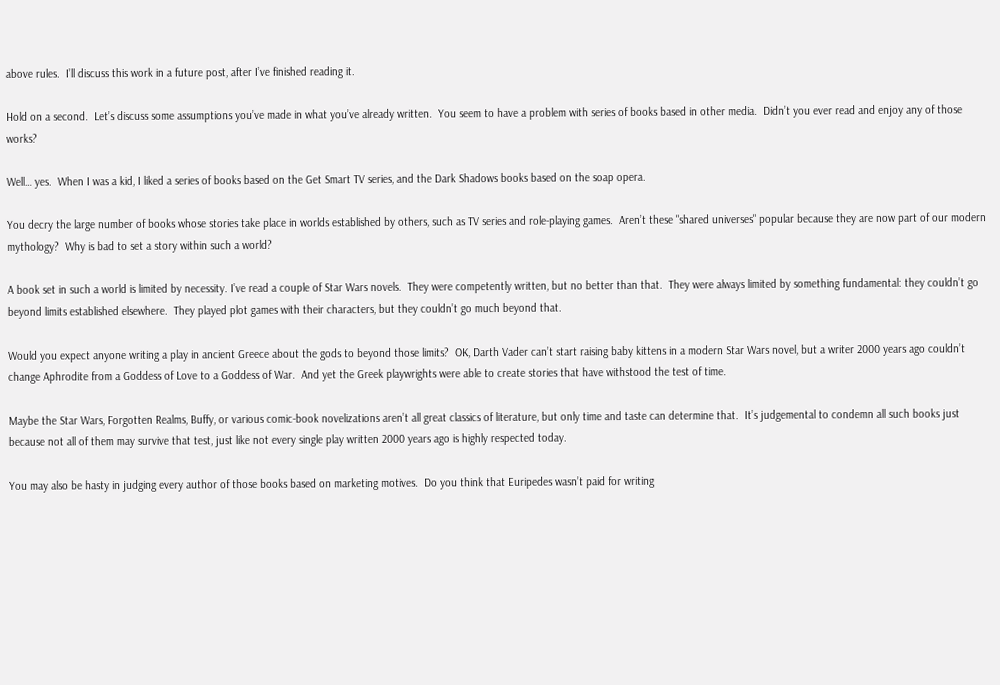above rules.  I’ll discuss this work in a future post, after I’ve finished reading it.

Hold on a second.  Let’s discuss some assumptions you’ve made in what you’ve already written.  You seem to have a problem with series of books based in other media.  Didn’t you ever read and enjoy any of those works?

Well… yes.  When I was a kid, I liked a series of books based on the Get Smart TV series, and the Dark Shadows books based on the soap opera.

You decry the large number of books whose stories take place in worlds established by others, such as TV series and role-playing games.  Aren’t these "shared universes" popular because they are now part of our modern mythology?  Why is bad to set a story within such a world?

A book set in such a world is limited by necessity. I’ve read a couple of Star Wars novels.  They were competently written, but no better than that.  They were always limited by something fundamental: they couldn’t go beyond limits established elsewhere.  They played plot games with their characters, but they couldn’t go much beyond that.

Would you expect anyone writing a play in ancient Greece about the gods to beyond those limits?  OK, Darth Vader can’t start raising baby kittens in a modern Star Wars novel, but a writer 2000 years ago couldn’t change Aphrodite from a Goddess of Love to a Goddess of War.  And yet the Greek playwrights were able to create stories that have withstood the test of time.

Maybe the Star Wars, Forgotten Realms, Buffy, or various comic-book novelizations aren’t all great classics of literature, but only time and taste can determine that.  It’s judgemental to condemn all such books just because not all of them may survive that test, just like not every single play written 2000 years ago is highly respected today.

You may also be hasty in judging every author of those books based on marketing motives.  Do you think that Euripedes wasn’t paid for writing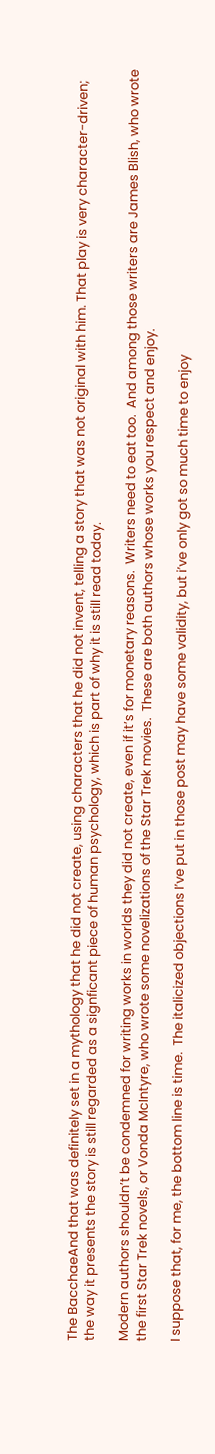The BacchaeAnd that was definitely set in a mythology that he did not create, using characters that he did not invent, telling a story that was not original with him. That play is very character-driven; the way it presents the story is still regarded as a signficant piece of human psychology, which is part of why it is still read today.

Modern authors shouldn’t be condemned for writing works in worlds they did not create, even if it’s for monetary reasons.  Writers need to eat too.  And among those writers are James Blish, who wrote the first Star Trek novels, or Vonda McIntyre, who wrote some novelizations of the Star Trek movies.  These are both authors whose works you respect and enjoy.

I suppose that, for me, the bottom line is time.  The italicized objections I’ve put in those post may have some validity, but i’ve only got so much time to enjoy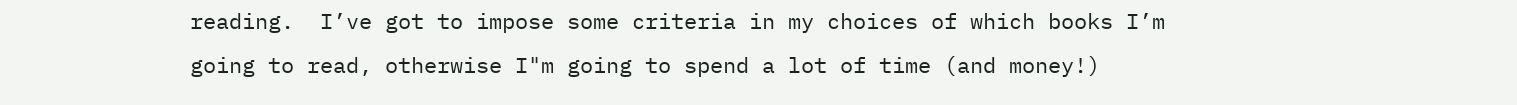reading.  I’ve got to impose some criteria in my choices of which books I’m going to read, otherwise I"m going to spend a lot of time (and money!)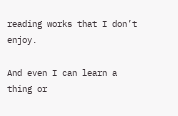reading works that I don’t enjoy.

And even I can learn a thing or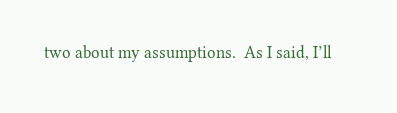two about my assumptions.  As I said, I’ll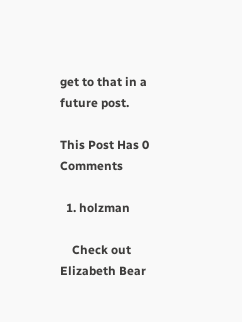get to that in a future post.

This Post Has 0 Comments

  1. holzman

    Check out Elizabeth Bear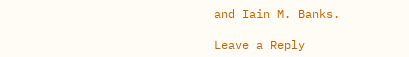and Iain M. Banks.

Leave a Reply